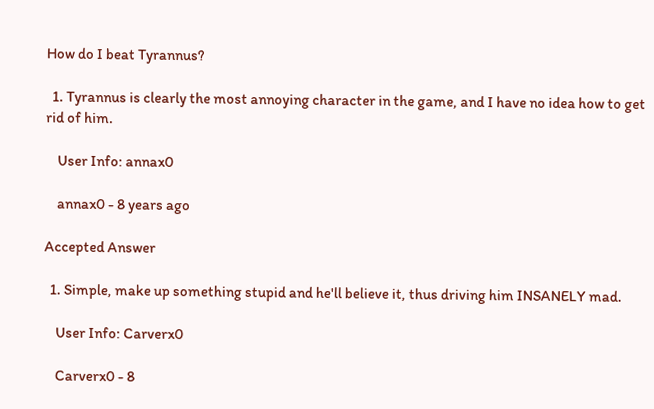How do I beat Tyrannus?

  1. Tyrannus is clearly the most annoying character in the game, and I have no idea how to get rid of him.

    User Info: annax0

    annax0 - 8 years ago

Accepted Answer

  1. Simple, make up something stupid and he'll believe it, thus driving him INSANELY mad.

    User Info: Carverx0

    Carverx0 - 8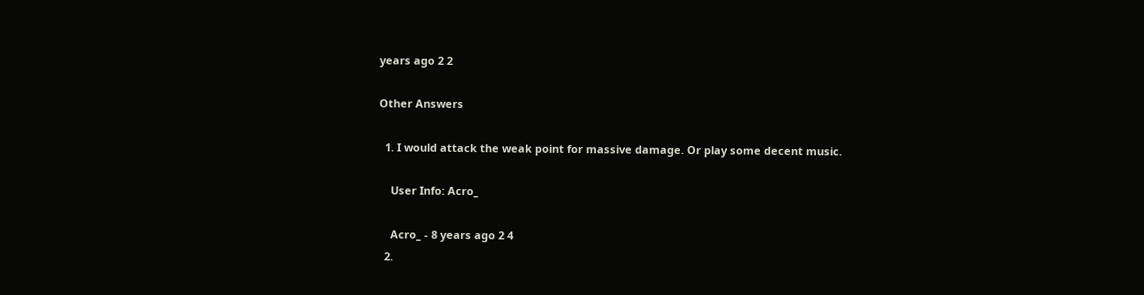years ago 2 2

Other Answers

  1. I would attack the weak point for massive damage. Or play some decent music.

    User Info: Acro_

    Acro_ - 8 years ago 2 4
  2.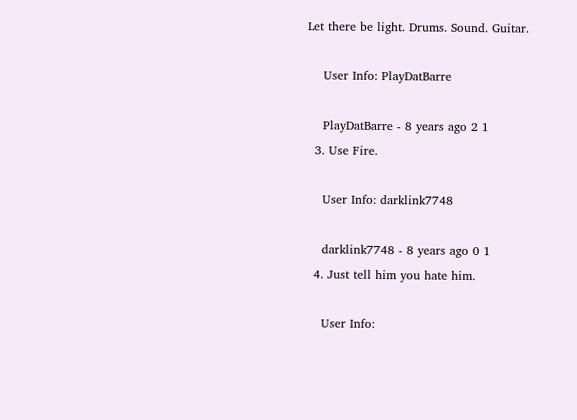Let there be light. Drums. Sound. Guitar.

    User Info: PlayDatBarre

    PlayDatBarre - 8 years ago 2 1
  3. Use Fire.

    User Info: darklink7748

    darklink7748 - 8 years ago 0 1
  4. Just tell him you hate him.

    User Info: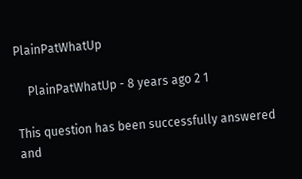PlainPatWhatUp

    PlainPatWhatUp - 8 years ago 2 1

This question has been successfully answered and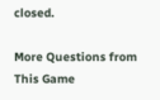closed.

More Questions from This Game